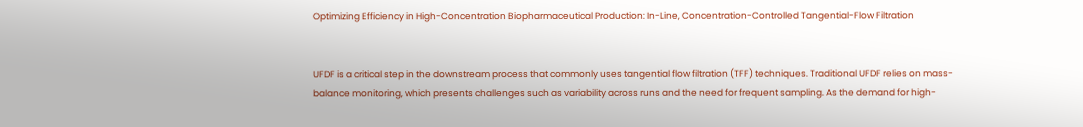Optimizing Efficiency in High-Concentration Biopharmaceutical Production: In-Line, Concentration-Controlled Tangential-Flow Filtration


UFDF is a critical step in the downstream process that commonly uses tangential flow filtration (TFF) techniques. Traditional UFDF relies on mass-balance monitoring, which presents challenges such as variability across runs and the need for frequent sampling. As the demand for high-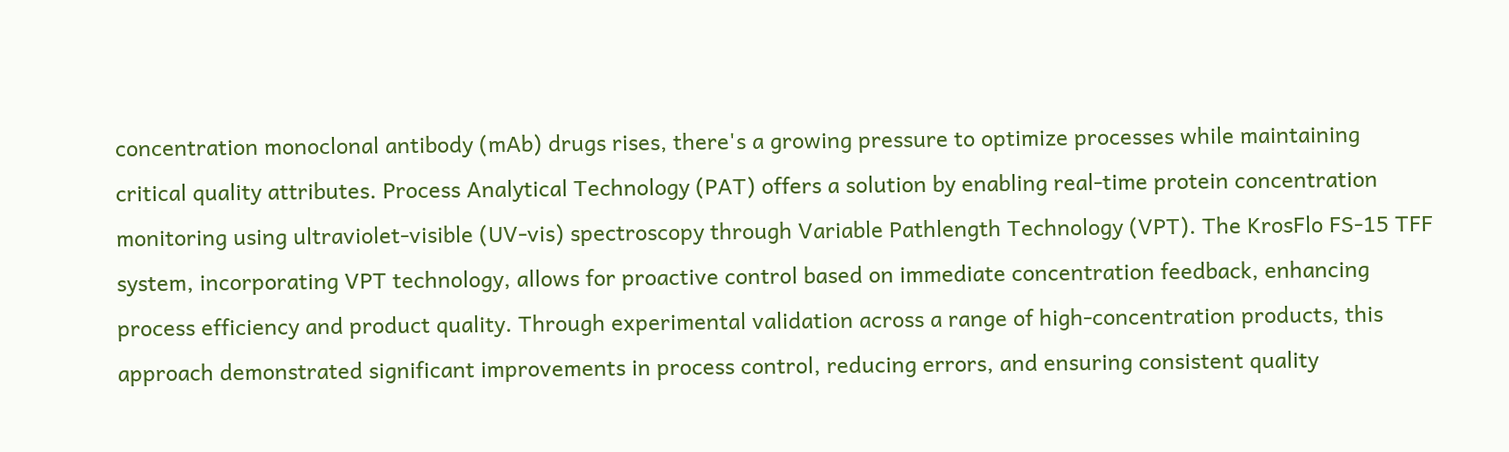concentration monoclonal antibody (mAb) drugs rises, there's a growing pressure to optimize processes while maintaining critical quality attributes. Process Analytical Technology (PAT) offers a solution by enabling real-time protein concentration monitoring using ultraviolet-visible (UV-vis) spectroscopy through Variable Pathlength Technology (VPT). The KrosFlo FS-15 TFF system, incorporating VPT technology, allows for proactive control based on immediate concentration feedback, enhancing process efficiency and product quality. Through experimental validation across a range of high-concentration products, this approach demonstrated significant improvements in process control, reducing errors, and ensuring consistent quality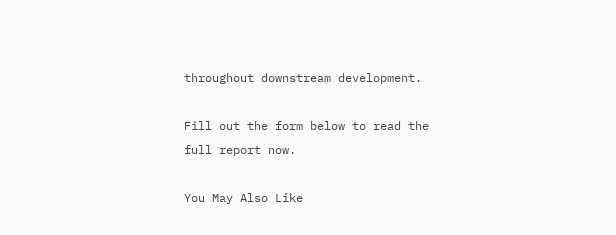throughout downstream development.

Fill out the form below to read the full report now.

You May Also Like